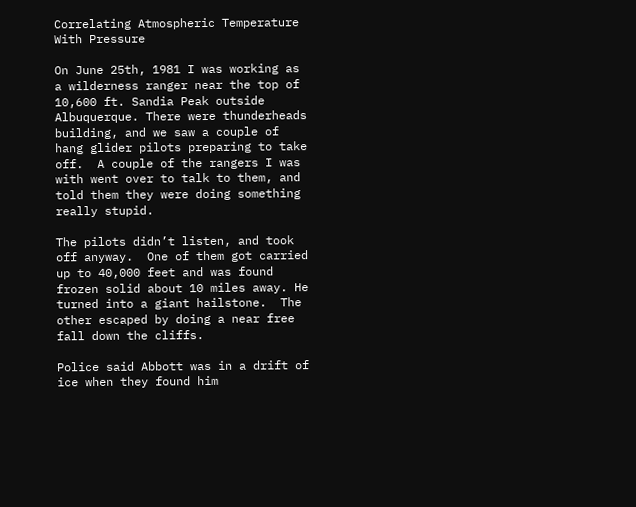Correlating Atmospheric Temperature With Pressure

On June 25th, 1981 I was working as a wilderness ranger near the top of 10,600 ft. Sandia Peak outside Albuquerque. There were thunderheads building, and we saw a couple of hang glider pilots preparing to take off.  A couple of the rangers I was with went over to talk to them, and told them they were doing something really stupid.

The pilots didn’t listen, and took off anyway.  One of them got carried up to 40,000 feet and was found frozen solid about 10 miles away. He turned into a giant hailstone.  The other escaped by doing a near free fall down the cliffs.

Police said Abbott was in a drift of ice when they found him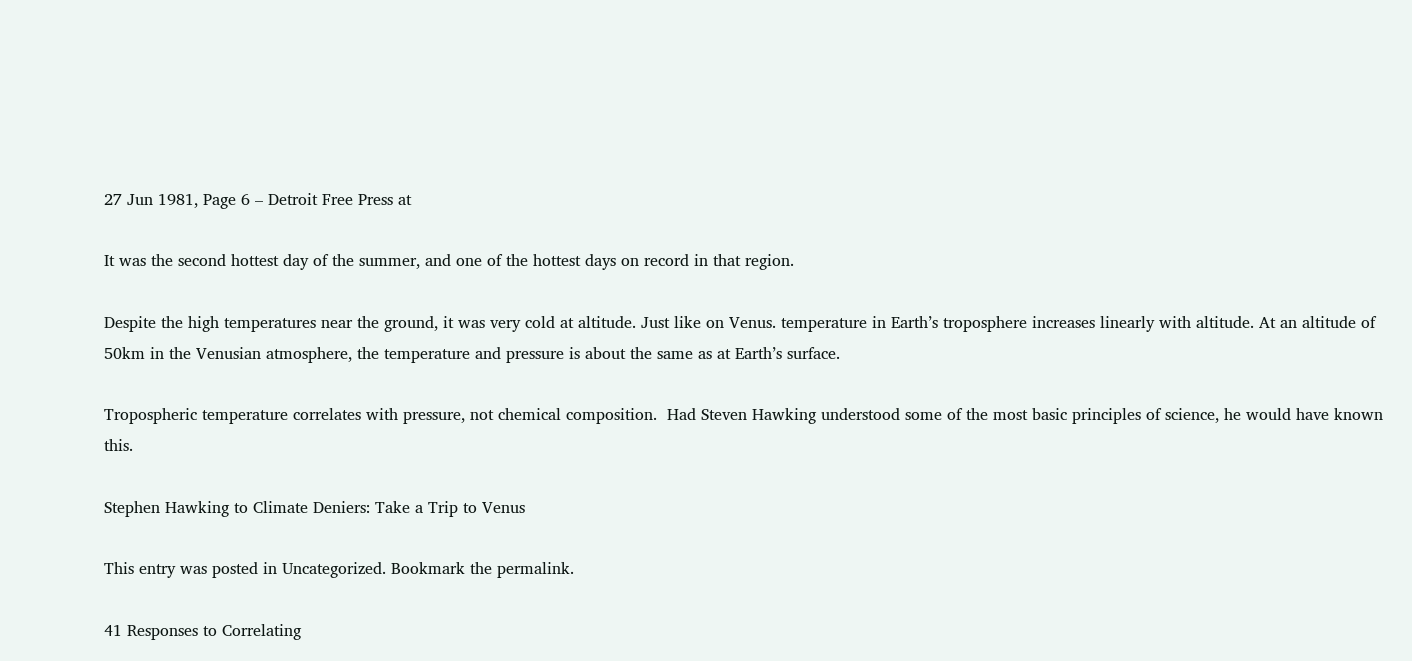27 Jun 1981, Page 6 – Detroit Free Press at

It was the second hottest day of the summer, and one of the hottest days on record in that region.

Despite the high temperatures near the ground, it was very cold at altitude. Just like on Venus. temperature in Earth’s troposphere increases linearly with altitude. At an altitude of 50km in the Venusian atmosphere, the temperature and pressure is about the same as at Earth’s surface.

Tropospheric temperature correlates with pressure, not chemical composition.  Had Steven Hawking understood some of the most basic principles of science, he would have known this.

Stephen Hawking to Climate Deniers: Take a Trip to Venus

This entry was posted in Uncategorized. Bookmark the permalink.

41 Responses to Correlating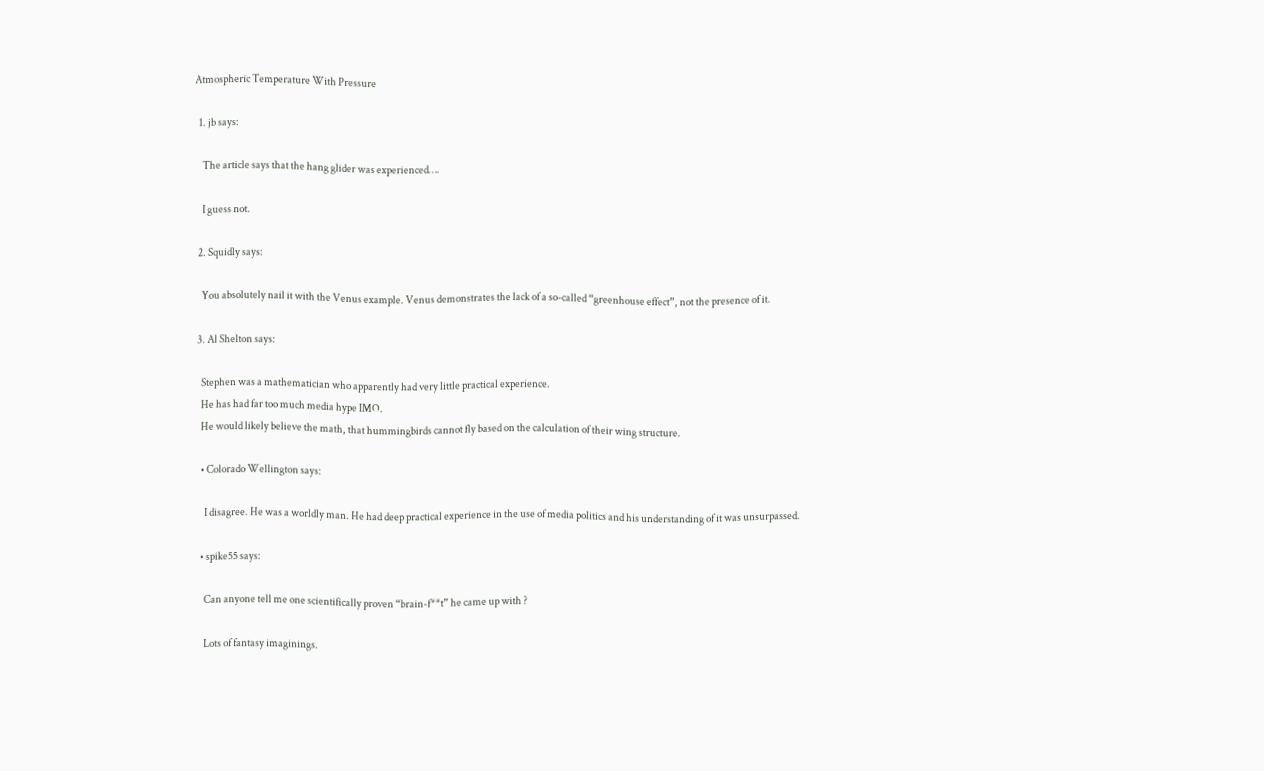Atmospheric Temperature With Pressure

  1. jb says:

    The article says that the hang glider was experienced….

    I guess not.

  2. Squidly says:

    You absolutely nail it with the Venus example. Venus demonstrates the lack of a so-called “greenhouse effect”, not the presence of it.

  3. Al Shelton says:

    Stephen was a mathematician who apparently had very little practical experience.
    He has had far too much media hype IMO.
    He would likely believe the math, that hummingbirds cannot fly based on the calculation of their wing structure.

    • Colorado Wellington says:

      I disagree. He was a worldly man. He had deep practical experience in the use of media politics and his understanding of it was unsurpassed.

    • spike55 says:

      Can anyone tell me one scientifically proven “brain-f**t” he came up with ?

      Lots of fantasy imaginings.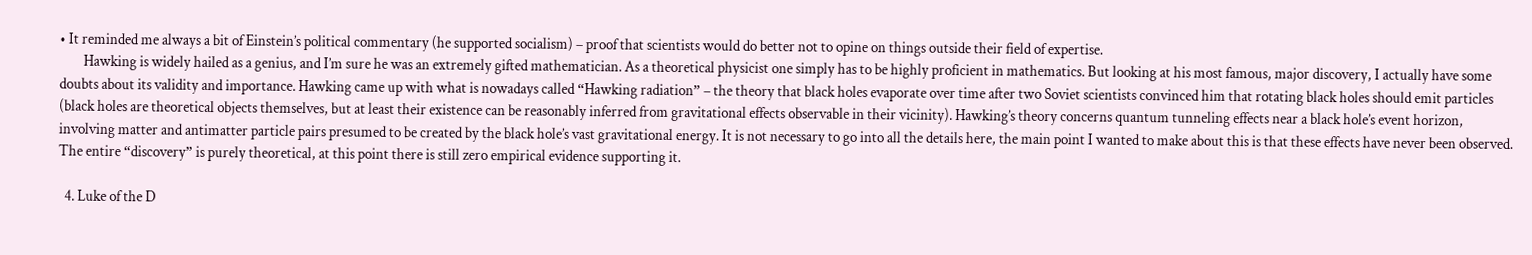• It reminded me always a bit of Einstein’s political commentary (he supported socialism) – proof that scientists would do better not to opine on things outside their field of expertise.
        Hawking is widely hailed as a genius, and I’m sure he was an extremely gifted mathematician. As a theoretical physicist one simply has to be highly proficient in mathematics. But looking at his most famous, major discovery, I actually have some doubts about its validity and importance. Hawking came up with what is nowadays called “Hawking radiation” – the theory that black holes evaporate over time after two Soviet scientists convinced him that rotating black holes should emit particles (black holes are theoretical objects themselves, but at least their existence can be reasonably inferred from gravitational effects observable in their vicinity). Hawking’s theory concerns quantum tunneling effects near a black hole’s event horizon, involving matter and antimatter particle pairs presumed to be created by the black hole’s vast gravitational energy. It is not necessary to go into all the details here, the main point I wanted to make about this is that these effects have never been observed. The entire “discovery” is purely theoretical, at this point there is still zero empirical evidence supporting it.

  4. Luke of the D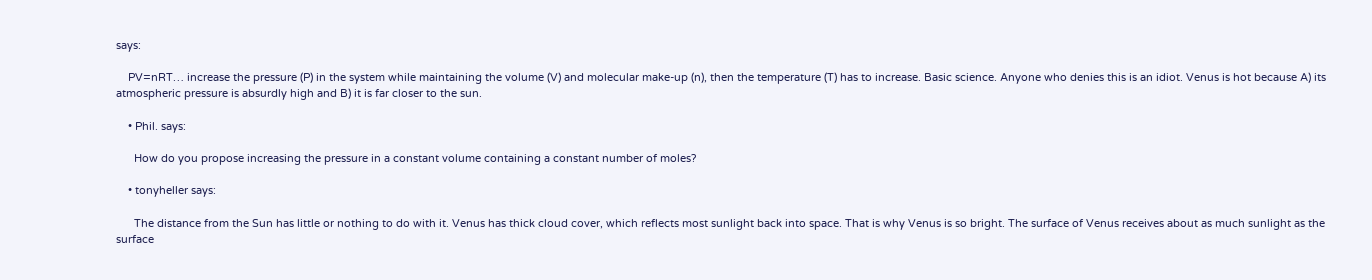says:

    PV=nRT… increase the pressure (P) in the system while maintaining the volume (V) and molecular make-up (n), then the temperature (T) has to increase. Basic science. Anyone who denies this is an idiot. Venus is hot because A) its atmospheric pressure is absurdly high and B) it is far closer to the sun.

    • Phil. says:

      How do you propose increasing the pressure in a constant volume containing a constant number of moles?

    • tonyheller says:

      The distance from the Sun has little or nothing to do with it. Venus has thick cloud cover, which reflects most sunlight back into space. That is why Venus is so bright. The surface of Venus receives about as much sunlight as the surface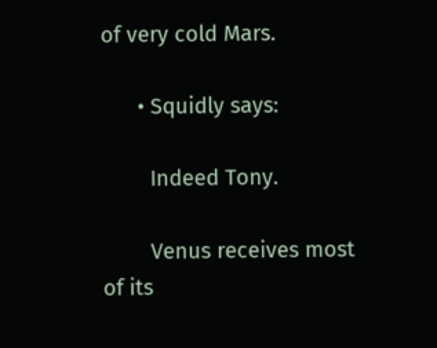of very cold Mars.

      • Squidly says:

        Indeed Tony.

        Venus receives most of its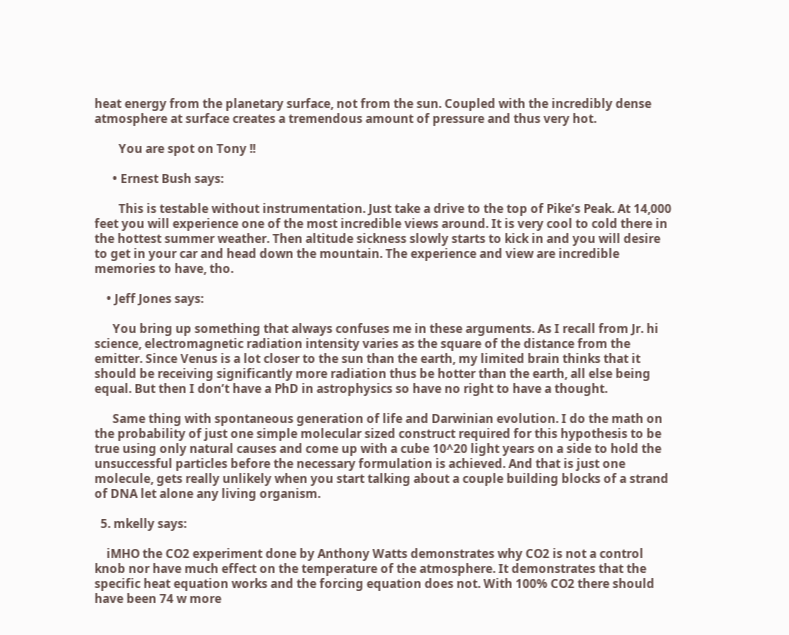heat energy from the planetary surface, not from the sun. Coupled with the incredibly dense atmosphere at surface creates a tremendous amount of pressure and thus very hot.

        You are spot on Tony !!

      • Ernest Bush says:

        This is testable without instrumentation. Just take a drive to the top of Pike’s Peak. At 14,000 feet you will experience one of the most incredible views around. It is very cool to cold there in the hottest summer weather. Then altitude sickness slowly starts to kick in and you will desire to get in your car and head down the mountain. The experience and view are incredible memories to have, tho.

    • Jeff Jones says:

      You bring up something that always confuses me in these arguments. As I recall from Jr. hi science, electromagnetic radiation intensity varies as the square of the distance from the emitter. Since Venus is a lot closer to the sun than the earth, my limited brain thinks that it should be receiving significantly more radiation thus be hotter than the earth, all else being equal. But then I don’t have a PhD in astrophysics so have no right to have a thought.

      Same thing with spontaneous generation of life and Darwinian evolution. I do the math on the probability of just one simple molecular sized construct required for this hypothesis to be true using only natural causes and come up with a cube 10^20 light years on a side to hold the unsuccessful particles before the necessary formulation is achieved. And that is just one molecule, gets really unlikely when you start talking about a couple building blocks of a strand of DNA let alone any living organism.

  5. mkelly says:

    iMHO the CO2 experiment done by Anthony Watts demonstrates why CO2 is not a control knob nor have much effect on the temperature of the atmosphere. It demonstrates that the specific heat equation works and the forcing equation does not. With 100% CO2 there should have been 74 w more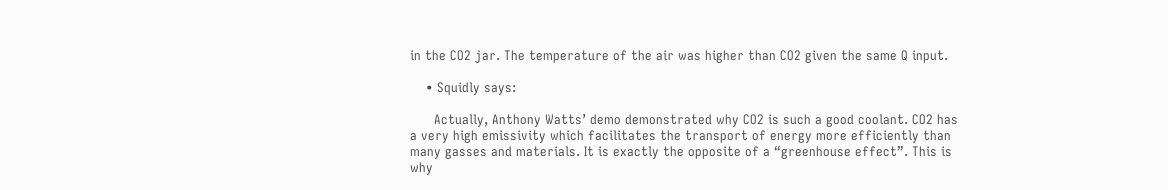in the CO2 jar. The temperature of the air was higher than CO2 given the same Q input.

    • Squidly says:

      Actually, Anthony Watts’ demo demonstrated why CO2 is such a good coolant. CO2 has a very high emissivity which facilitates the transport of energy more efficiently than many gasses and materials. It is exactly the opposite of a “greenhouse effect”. This is why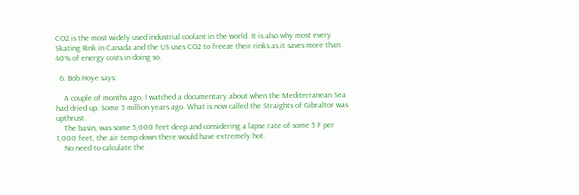CO2 is the most widely used industrial coolant in the world. It is also why most every Skating Rink in Canada and the US uses CO2 to freeze their rinks as it saves more than 40% of energy costs in doing so.

  6. Bob Hoye says:

    A couple of months ago, I watched a documentary about when the Mediterranean Sea had dried up. Some 5 million years ago. What is now called the Straights of Gibraltor was upthrust.
    The basin, was some 5,000 feet deep and considering a lapse rate of some 5 F per 1,000 feet, the air temp down there would have extremely hot.
    No need to calculate the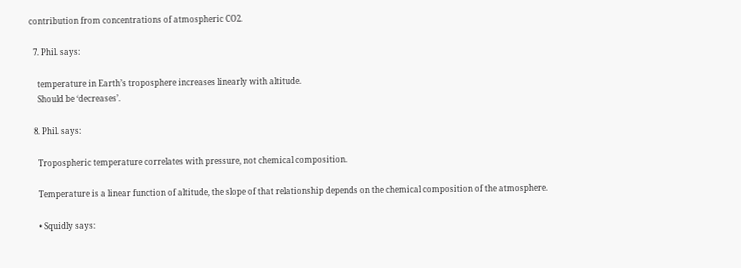contribution from concentrations of atmospheric CO2.

  7. Phil. says:

    temperature in Earth’s troposphere increases linearly with altitude.
    Should be ‘decreases’.

  8. Phil. says:

    Tropospheric temperature correlates with pressure, not chemical composition.

    Temperature is a linear function of altitude, the slope of that relationship depends on the chemical composition of the atmosphere.

    • Squidly says: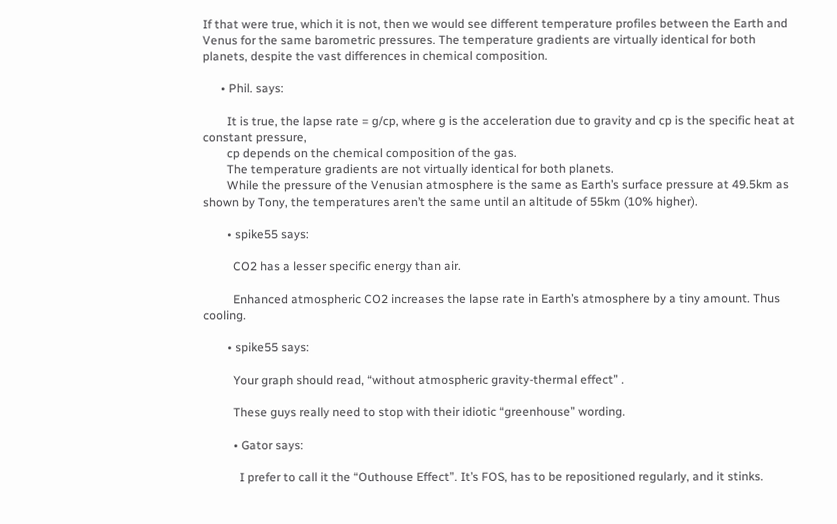If that were true, which it is not, then we would see different temperature profiles between the Earth and Venus for the same barometric pressures. The temperature gradients are virtually identical for both planets, despite the vast differences in chemical composition.

      • Phil. says:

        It is true, the lapse rate = g/cp, where g is the acceleration due to gravity and cp is the specific heat at constant pressure,
        cp depends on the chemical composition of the gas.
        The temperature gradients are not virtually identical for both planets.
        While the pressure of the Venusian atmosphere is the same as Earth’s surface pressure at 49.5km as shown by Tony, the temperatures aren’t the same until an altitude of 55km (10% higher).

        • spike55 says:

          CO2 has a lesser specific energy than air.

          Enhanced atmospheric CO2 increases the lapse rate in Earth’s atmosphere by a tiny amount. Thus cooling.

        • spike55 says:

          Your graph should read, “without atmospheric gravity-thermal effect” .

          These guys really need to stop with their idiotic “greenhouse” wording.

          • Gator says:

            I prefer to call it the “Outhouse Effect”. It’s FOS, has to be repositioned regularly, and it stinks.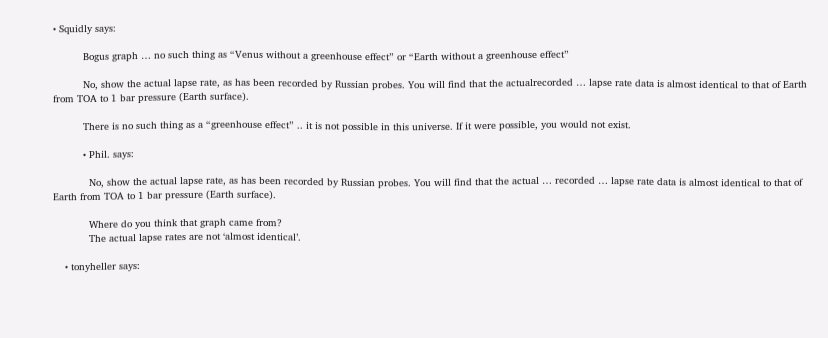• Squidly says:

          Bogus graph … no such thing as “Venus without a greenhouse effect” or “Earth without a greenhouse effect”

          No, show the actual lapse rate, as has been recorded by Russian probes. You will find that the actualrecorded … lapse rate data is almost identical to that of Earth from TOA to 1 bar pressure (Earth surface).

          There is no such thing as a “greenhouse effect” .. it is not possible in this universe. If it were possible, you would not exist.

          • Phil. says:

            No, show the actual lapse rate, as has been recorded by Russian probes. You will find that the actual … recorded … lapse rate data is almost identical to that of Earth from TOA to 1 bar pressure (Earth surface).

            Where do you think that graph came from?
            The actual lapse rates are not ‘almost identical’.

    • tonyheller says: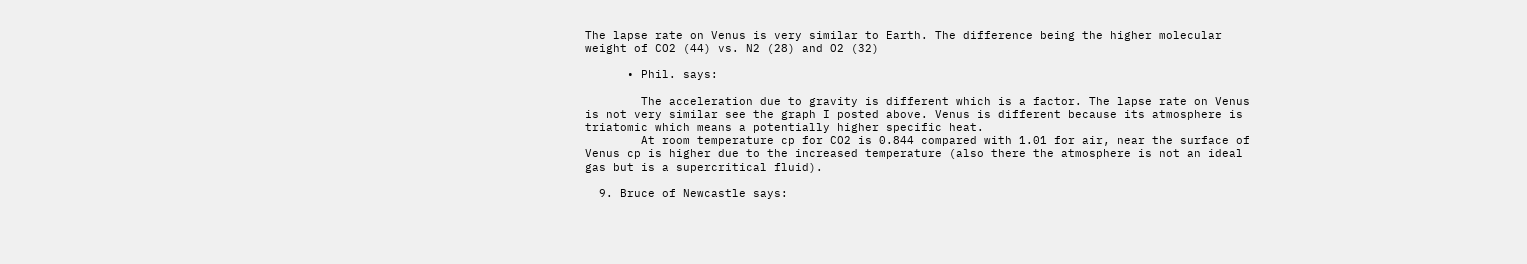The lapse rate on Venus is very similar to Earth. The difference being the higher molecular weight of CO2 (44) vs. N2 (28) and O2 (32)

      • Phil. says:

        The acceleration due to gravity is different which is a factor. The lapse rate on Venus is not very similar see the graph I posted above. Venus is different because its atmosphere is triatomic which means a potentially higher specific heat.
        At room temperature cp for CO2 is 0.844 compared with 1.01 for air, near the surface of Venus cp is higher due to the increased temperature (also there the atmosphere is not an ideal gas but is a supercritical fluid).

  9. Bruce of Newcastle says: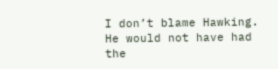I don’t blame Hawking. He would not have had the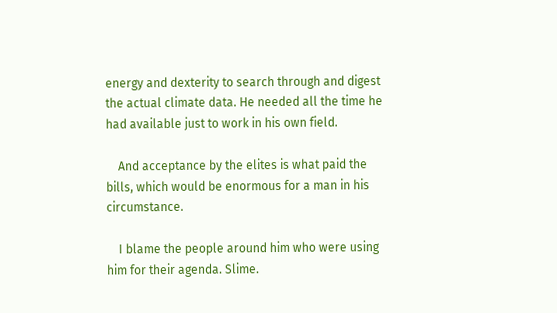energy and dexterity to search through and digest the actual climate data. He needed all the time he had available just to work in his own field.

    And acceptance by the elites is what paid the bills, which would be enormous for a man in his circumstance.

    I blame the people around him who were using him for their agenda. Slime.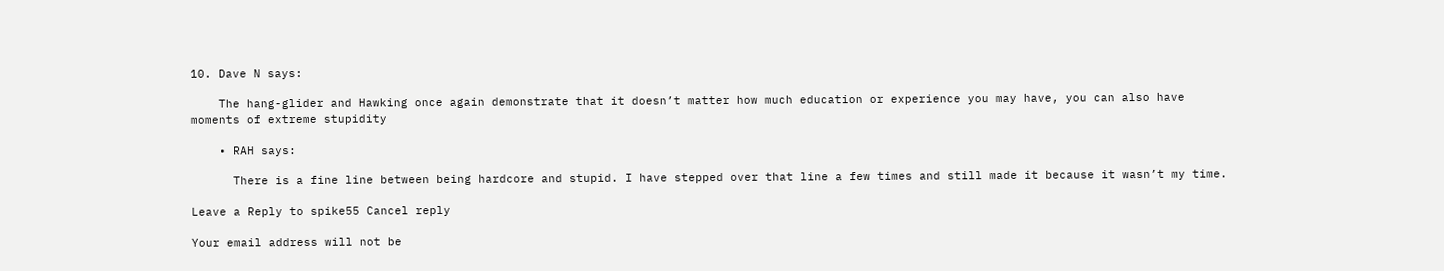10. Dave N says:

    The hang-glider and Hawking once again demonstrate that it doesn’t matter how much education or experience you may have, you can also have moments of extreme stupidity

    • RAH says:

      There is a fine line between being hardcore and stupid. I have stepped over that line a few times and still made it because it wasn’t my time.

Leave a Reply to spike55 Cancel reply

Your email address will not be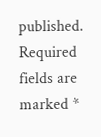published. Required fields are marked *